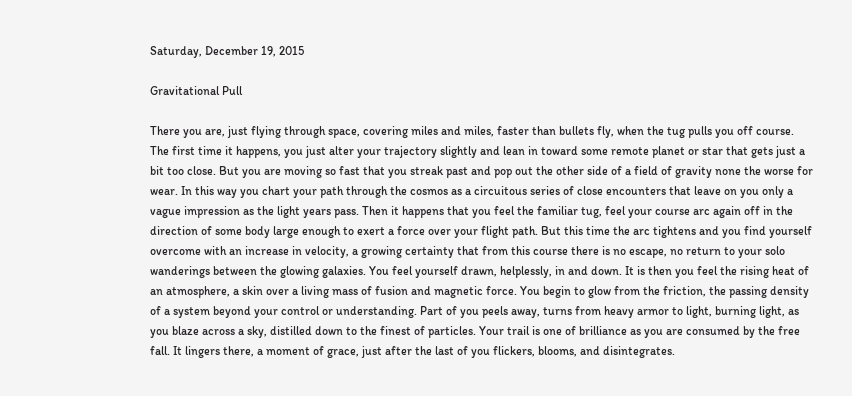Saturday, December 19, 2015

Gravitational Pull

There you are, just flying through space, covering miles and miles, faster than bullets fly, when the tug pulls you off course. The first time it happens, you just alter your trajectory slightly and lean in toward some remote planet or star that gets just a bit too close. But you are moving so fast that you streak past and pop out the other side of a field of gravity none the worse for wear. In this way you chart your path through the cosmos as a circuitous series of close encounters that leave on you only a vague impression as the light years pass. Then it happens that you feel the familiar tug, feel your course arc again off in the direction of some body large enough to exert a force over your flight path. But this time the arc tightens and you find yourself overcome with an increase in velocity, a growing certainty that from this course there is no escape, no return to your solo wanderings between the glowing galaxies. You feel yourself drawn, helplessly, in and down. It is then you feel the rising heat of an atmosphere, a skin over a living mass of fusion and magnetic force. You begin to glow from the friction, the passing density of a system beyond your control or understanding. Part of you peels away, turns from heavy armor to light, burning light, as you blaze across a sky, distilled down to the finest of particles. Your trail is one of brilliance as you are consumed by the free fall. It lingers there, a moment of grace, just after the last of you flickers, blooms, and disintegrates.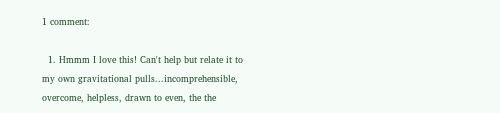1 comment:

  1. Hmmm I love this! Can't help but relate it to my own gravitational pulls...incomprehensible, overcome, helpless, drawn to even, the the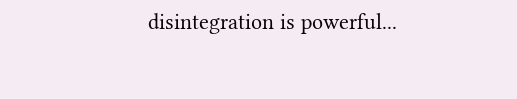disintegration is powerful...